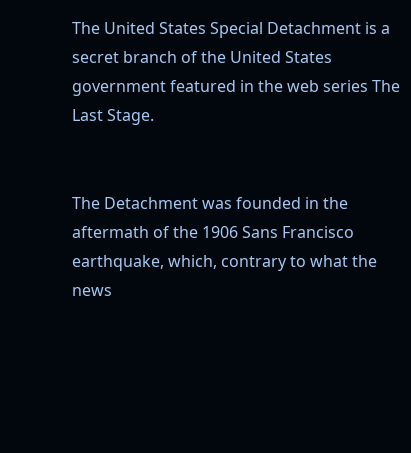The United States Special Detachment is a secret branch of the United States government featured in the web series The Last Stage.


The Detachment was founded in the aftermath of the 1906 Sans Francisco earthquake, which, contrary to what the news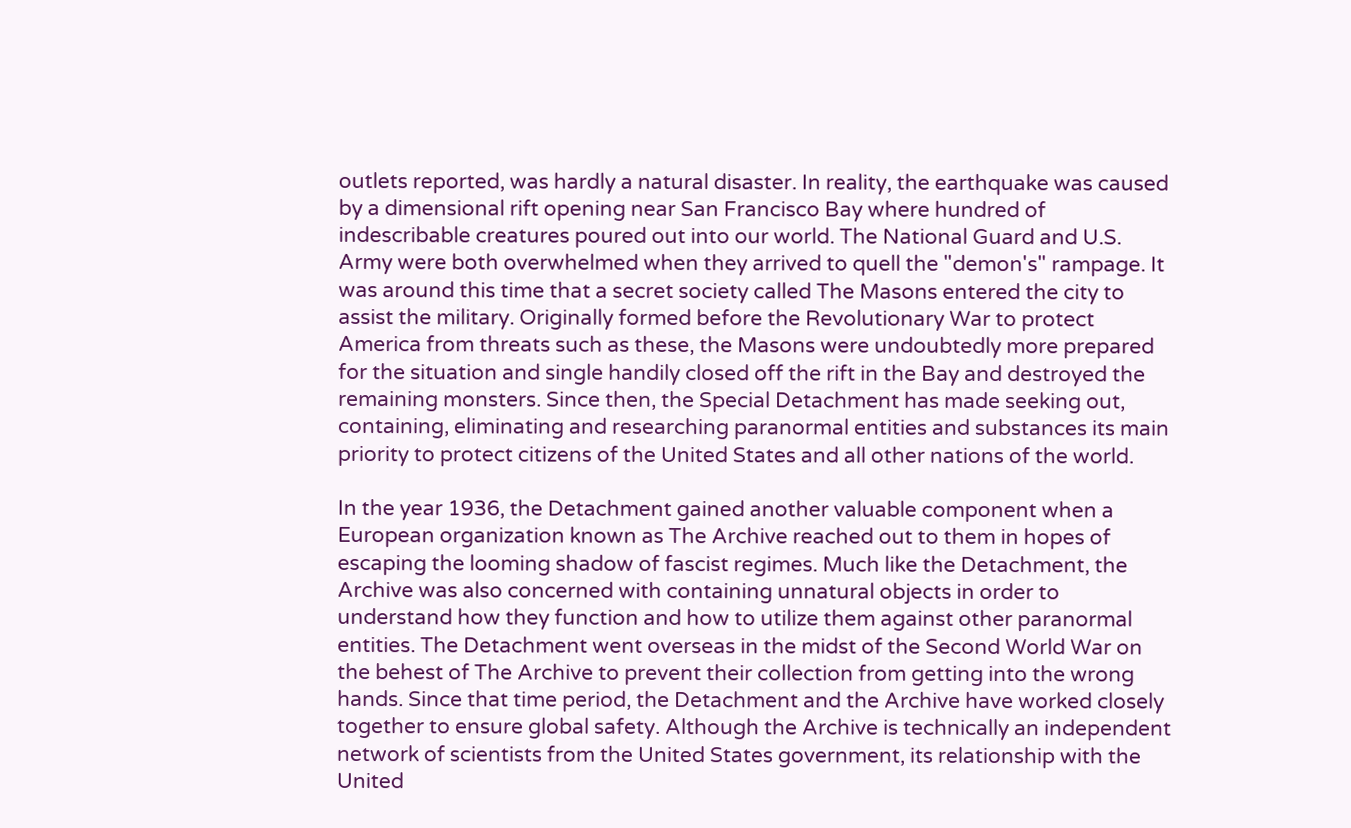outlets reported, was hardly a natural disaster. In reality, the earthquake was caused by a dimensional rift opening near San Francisco Bay where hundred of indescribable creatures poured out into our world. The National Guard and U.S. Army were both overwhelmed when they arrived to quell the "demon's" rampage. It was around this time that a secret society called The Masons entered the city to assist the military. Originally formed before the Revolutionary War to protect America from threats such as these, the Masons were undoubtedly more prepared for the situation and single handily closed off the rift in the Bay and destroyed the remaining monsters. Since then, the Special Detachment has made seeking out, containing, eliminating and researching paranormal entities and substances its main priority to protect citizens of the United States and all other nations of the world.

In the year 1936, the Detachment gained another valuable component when a European organization known as The Archive reached out to them in hopes of escaping the looming shadow of fascist regimes. Much like the Detachment, the Archive was also concerned with containing unnatural objects in order to understand how they function and how to utilize them against other paranormal entities. The Detachment went overseas in the midst of the Second World War on the behest of The Archive to prevent their collection from getting into the wrong hands. Since that time period, the Detachment and the Archive have worked closely together to ensure global safety. Although the Archive is technically an independent network of scientists from the United States government, its relationship with the United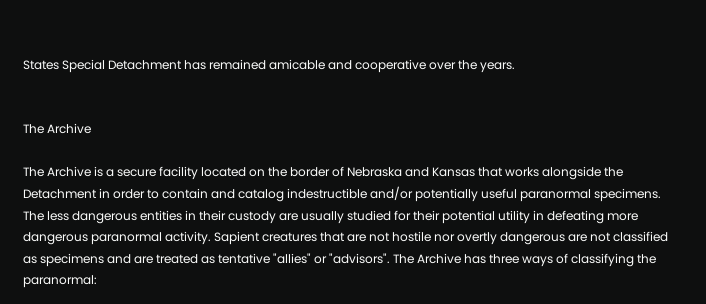States Special Detachment has remained amicable and cooperative over the years.


The Archive

The Archive is a secure facility located on the border of Nebraska and Kansas that works alongside the Detachment in order to contain and catalog indestructible and/or potentially useful paranormal specimens. The less dangerous entities in their custody are usually studied for their potential utility in defeating more dangerous paranormal activity. Sapient creatures that are not hostile nor overtly dangerous are not classified as specimens and are treated as tentative "allies" or "advisors". The Archive has three ways of classifying the paranormal: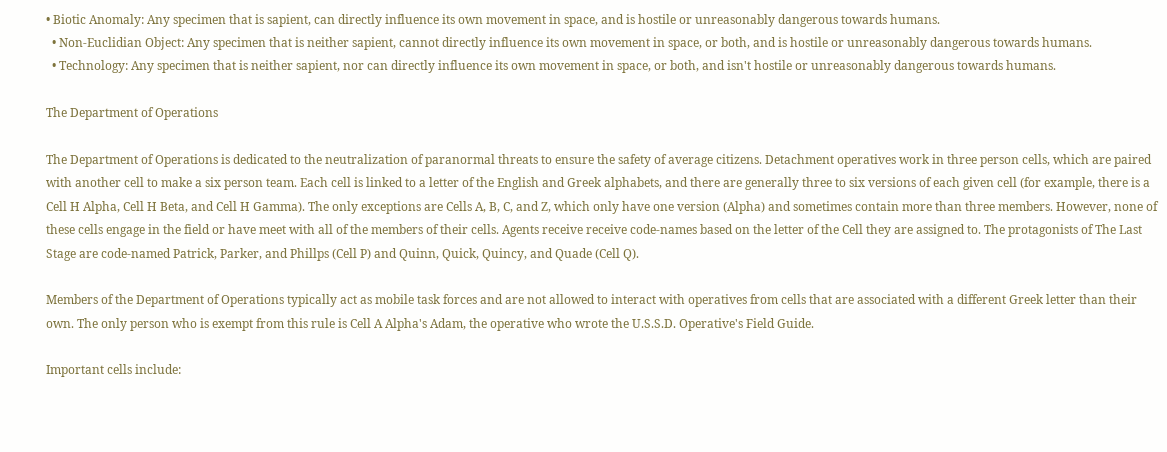• Biotic Anomaly: Any specimen that is sapient, can directly influence its own movement in space, and is hostile or unreasonably dangerous towards humans.
  • Non-Euclidian Object: Any specimen that is neither sapient, cannot directly influence its own movement in space, or both, and is hostile or unreasonably dangerous towards humans.
  • Technology: Any specimen that is neither sapient, nor can directly influence its own movement in space, or both, and isn't hostile or unreasonably dangerous towards humans.

The Department of Operations

The Department of Operations is dedicated to the neutralization of paranormal threats to ensure the safety of average citizens. Detachment operatives work in three person cells, which are paired with another cell to make a six person team. Each cell is linked to a letter of the English and Greek alphabets, and there are generally three to six versions of each given cell (for example, there is a Cell H Alpha, Cell H Beta, and Cell H Gamma). The only exceptions are Cells A, B, C, and Z, which only have one version (Alpha) and sometimes contain more than three members. However, none of these cells engage in the field or have meet with all of the members of their cells. Agents receive receive code-names based on the letter of the Cell they are assigned to. The protagonists of The Last Stage are code-named Patrick, Parker, and Phillps (Cell P) and Quinn, Quick, Quincy, and Quade (Cell Q).

Members of the Department of Operations typically act as mobile task forces and are not allowed to interact with operatives from cells that are associated with a different Greek letter than their own. The only person who is exempt from this rule is Cell A Alpha's Adam, the operative who wrote the U.S.S.D. Operative's Field Guide.

Important cells include: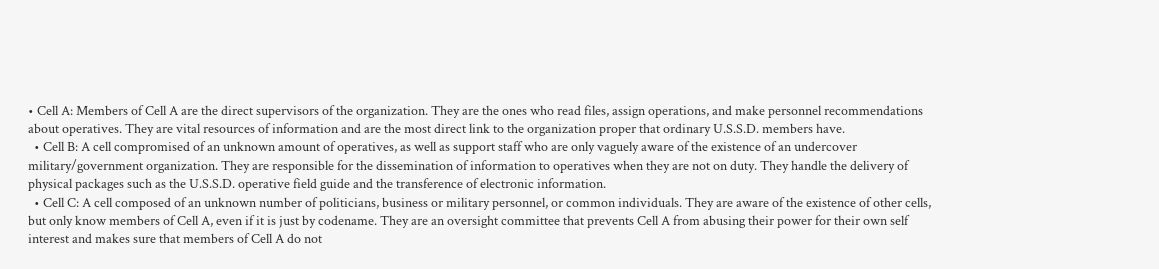• Cell A: Members of Cell A are the direct supervisors of the organization. They are the ones who read files, assign operations, and make personnel recommendations about operatives. They are vital resources of information and are the most direct link to the organization proper that ordinary U.S.S.D. members have.
  • Cell B: A cell compromised of an unknown amount of operatives, as well as support staff who are only vaguely aware of the existence of an undercover military/government organization. They are responsible for the dissemination of information to operatives when they are not on duty. They handle the delivery of physical packages such as the U.S.S.D. operative field guide and the transference of electronic information.
  • Cell C: A cell composed of an unknown number of politicians, business or military personnel, or common individuals. They are aware of the existence of other cells, but only know members of Cell A, even if it is just by codename. They are an oversight committee that prevents Cell A from abusing their power for their own self interest and makes sure that members of Cell A do not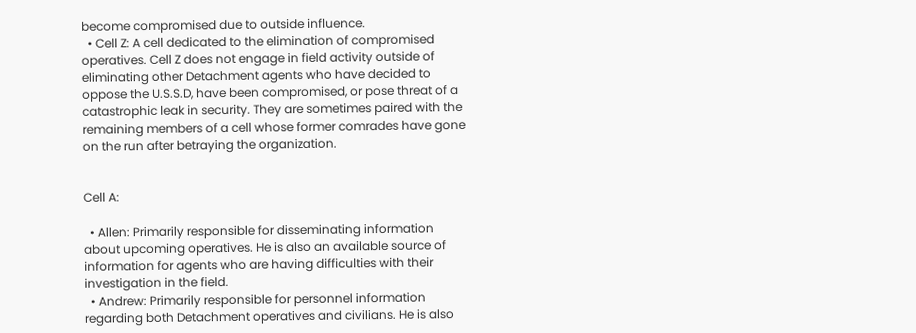become compromised due to outside influence.
  • Cell Z: A cell dedicated to the elimination of compromised operatives. Cell Z does not engage in field activity outside of eliminating other Detachment agents who have decided to oppose the U.S.S.D, have been compromised, or pose threat of a catastrophic leak in security. They are sometimes paired with the remaining members of a cell whose former comrades have gone on the run after betraying the organization.


Cell A:

  • Allen: Primarily responsible for disseminating information about upcoming operatives. He is also an available source of information for agents who are having difficulties with their investigation in the field.
  • Andrew: Primarily responsible for personnel information regarding both Detachment operatives and civilians. He is also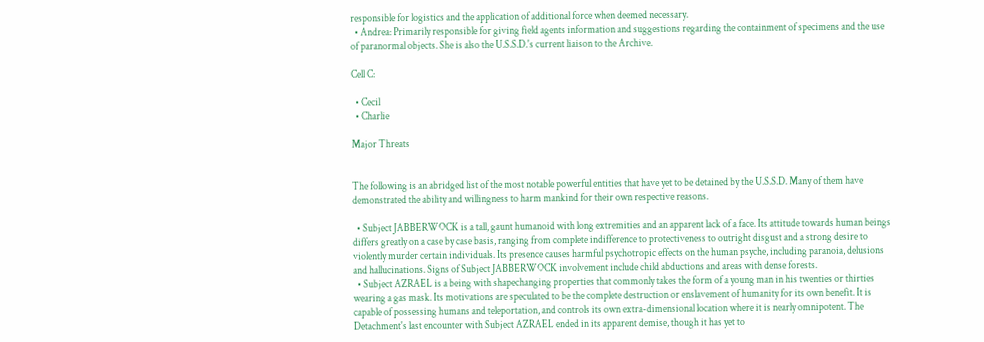responsible for logistics and the application of additional force when deemed necessary.
  • Andrea: Primarily responsible for giving field agents information and suggestions regarding the containment of specimens and the use of paranormal objects. She is also the U.S.S.D.'s current liaison to the Archive.

Cell C:

  • Cecil
  • Charlie

Major Threats


The following is an abridged list of the most notable powerful entities that have yet to be detained by the U.S.S.D. Many of them have demonstrated the ability and willingness to harm mankind for their own respective reasons.

  • Subject JABBERWOCK is a tall, gaunt humanoid with long extremities and an apparent lack of a face. Its attitude towards human beings differs greatly on a case by case basis, ranging from complete indifference to protectiveness to outright disgust and a strong desire to violently murder certain individuals. Its presence causes harmful psychotropic effects on the human psyche, including paranoia, delusions and hallucinations. Signs of Subject JABBERWOCK involvement include child abductions and areas with dense forests.
  • Subject AZRAEL is a being with shapechanging properties that commonly takes the form of a young man in his twenties or thirties wearing a gas mask. Its motivations are speculated to be the complete destruction or enslavement of humanity for its own benefit. It is capable of possessing humans and teleportation, and controls its own extra-dimensional location where it is nearly omnipotent. The Detachment's last encounter with Subject AZRAEL ended in its apparent demise, though it has yet to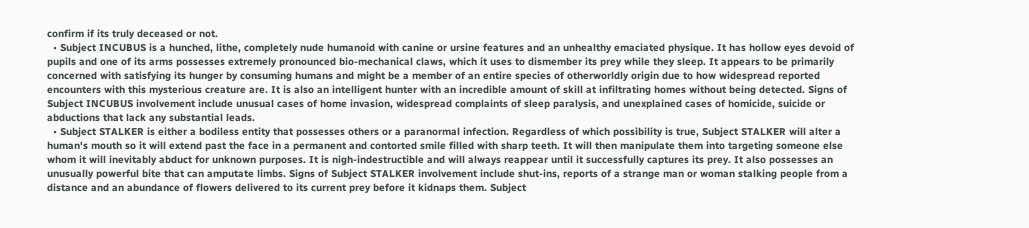confirm if its truly deceased or not.
  • Subject INCUBUS is a hunched, lithe, completely nude humanoid with canine or ursine features and an unhealthy emaciated physique. It has hollow eyes devoid of pupils and one of its arms possesses extremely pronounced bio-mechanical claws, which it uses to dismember its prey while they sleep. It appears to be primarily concerned with satisfying its hunger by consuming humans and might be a member of an entire species of otherworldly origin due to how widespread reported encounters with this mysterious creature are. It is also an intelligent hunter with an incredible amount of skill at infiltrating homes without being detected. Signs of Subject INCUBUS involvement include unusual cases of home invasion, widespread complaints of sleep paralysis, and unexplained cases of homicide, suicide or abductions that lack any substantial leads.
  • Subject STALKER is either a bodiless entity that possesses others or a paranormal infection. Regardless of which possibility is true, Subject STALKER will alter a human's mouth so it will extend past the face in a permanent and contorted smile filled with sharp teeth. It will then manipulate them into targeting someone else whom it will inevitably abduct for unknown purposes. It is nigh-indestructible and will always reappear until it successfully captures its prey. It also possesses an unusually powerful bite that can amputate limbs. Signs of Subject STALKER involvement include shut-ins, reports of a strange man or woman stalking people from a distance and an abundance of flowers delivered to its current prey before it kidnaps them. Subject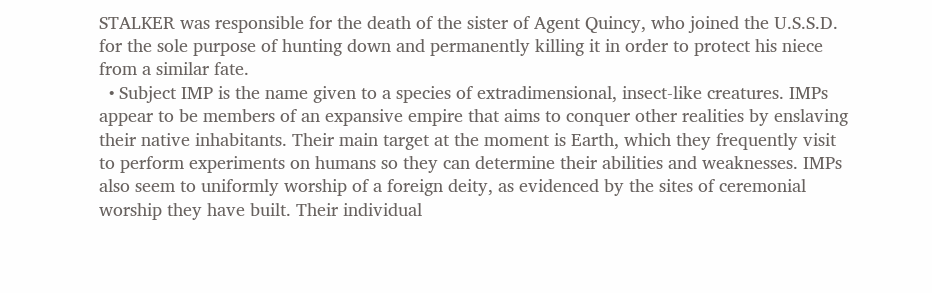STALKER was responsible for the death of the sister of Agent Quincy, who joined the U.S.S.D. for the sole purpose of hunting down and permanently killing it in order to protect his niece from a similar fate.
  • Subject IMP is the name given to a species of extradimensional, insect-like creatures. IMPs appear to be members of an expansive empire that aims to conquer other realities by enslaving their native inhabitants. Their main target at the moment is Earth, which they frequently visit to perform experiments on humans so they can determine their abilities and weaknesses. IMPs also seem to uniformly worship of a foreign deity, as evidenced by the sites of ceremonial worship they have built. Their individual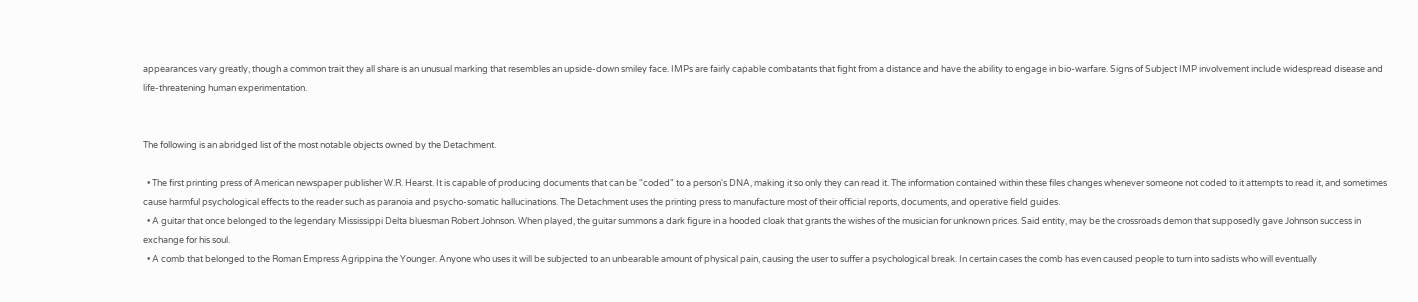appearances vary greatly, though a common trait they all share is an unusual marking that resembles an upside-down smiley face. IMPs are fairly capable combatants that fight from a distance and have the ability to engage in bio-warfare. Signs of Subject IMP involvement include widespread disease and life-threatening human experimentation.


The following is an abridged list of the most notable objects owned by the Detachment.

  • The first printing press of American newspaper publisher W.R. Hearst. It is capable of producing documents that can be "coded" to a person's DNA, making it so only they can read it. The information contained within these files changes whenever someone not coded to it attempts to read it, and sometimes cause harmful psychological effects to the reader such as paranoia and psycho-somatic hallucinations. The Detachment uses the printing press to manufacture most of their official reports, documents, and operative field guides.
  • A guitar that once belonged to the legendary Mississippi Delta bluesman Robert Johnson. When played, the guitar summons a dark figure in a hooded cloak that grants the wishes of the musician for unknown prices. Said entity, may be the crossroads demon that supposedly gave Johnson success in exchange for his soul.
  • A comb that belonged to the Roman Empress Agrippina the Younger. Anyone who uses it will be subjected to an unbearable amount of physical pain, causing the user to suffer a psychological break. In certain cases the comb has even caused people to turn into sadists who will eventually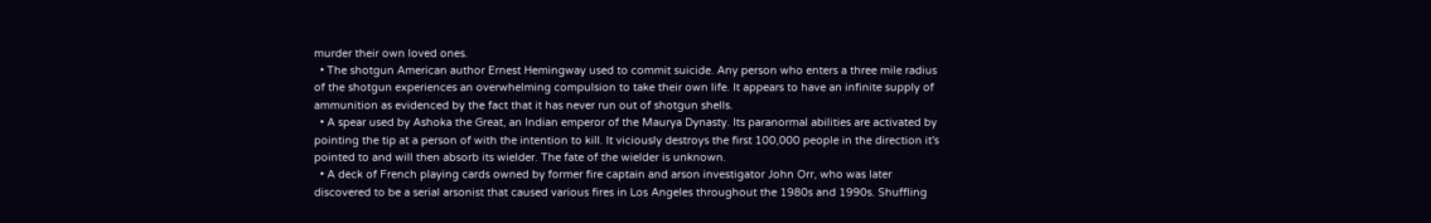murder their own loved ones.
  • The shotgun American author Ernest Hemingway used to commit suicide. Any person who enters a three mile radius of the shotgun experiences an overwhelming compulsion to take their own life. It appears to have an infinite supply of ammunition as evidenced by the fact that it has never run out of shotgun shells.
  • A spear used by Ashoka the Great, an Indian emperor of the Maurya Dynasty. Its paranormal abilities are activated by pointing the tip at a person of with the intention to kill. It viciously destroys the first 100,000 people in the direction it's pointed to and will then absorb its wielder. The fate of the wielder is unknown.
  • A deck of French playing cards owned by former fire captain and arson investigator John Orr, who was later discovered to be a serial arsonist that caused various fires in Los Angeles throughout the 1980s and 1990s. Shuffling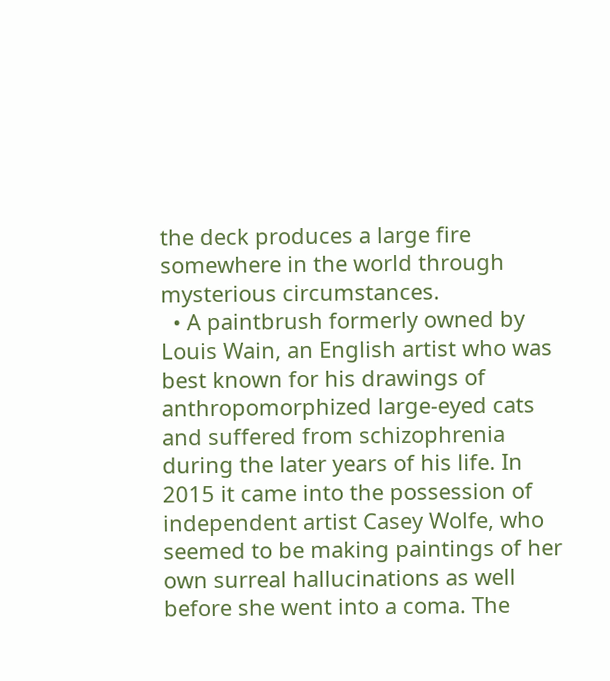the deck produces a large fire somewhere in the world through mysterious circumstances.
  • A paintbrush formerly owned by Louis Wain, an English artist who was best known for his drawings of anthropomorphized large-eyed cats and suffered from schizophrenia during the later years of his life. In 2015 it came into the possession of independent artist Casey Wolfe, who seemed to be making paintings of her own surreal hallucinations as well before she went into a coma. The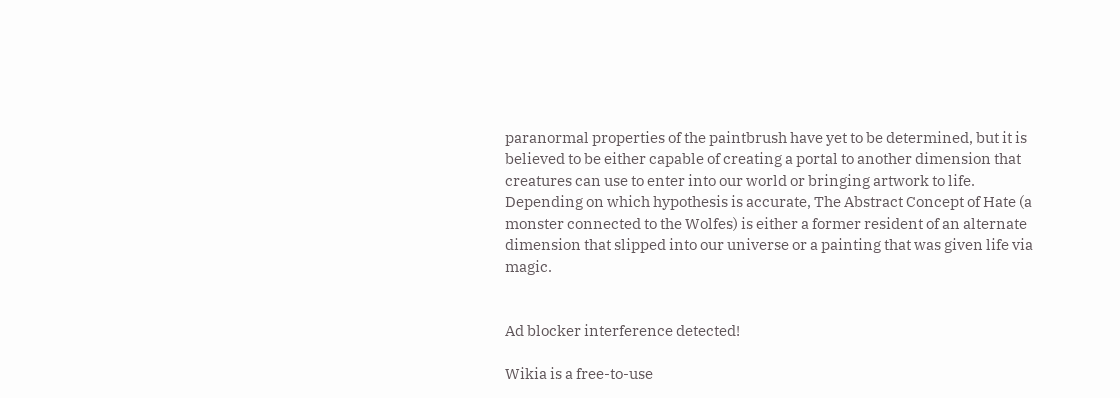paranormal properties of the paintbrush have yet to be determined, but it is believed to be either capable of creating a portal to another dimension that creatures can use to enter into our world or bringing artwork to life. Depending on which hypothesis is accurate, The Abstract Concept of Hate (a monster connected to the Wolfes) is either a former resident of an alternate dimension that slipped into our universe or a painting that was given life via magic.


Ad blocker interference detected!

Wikia is a free-to-use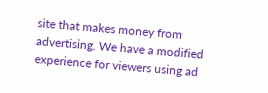site that makes money from advertising. We have a modified experience for viewers using ad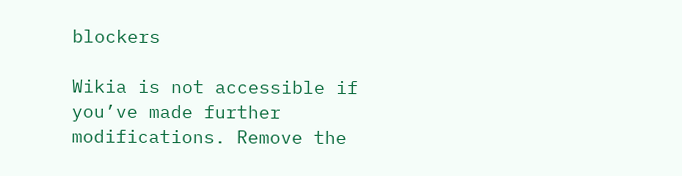blockers

Wikia is not accessible if you’ve made further modifications. Remove the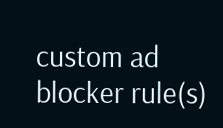custom ad blocker rule(s)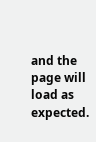and the page will load as expected.